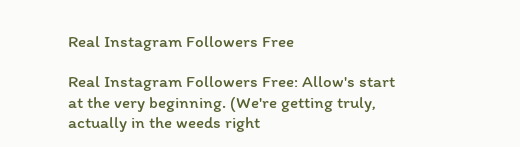Real Instagram Followers Free

Real Instagram Followers Free: Allow's start at the very beginning. (We're getting truly, actually in the weeds right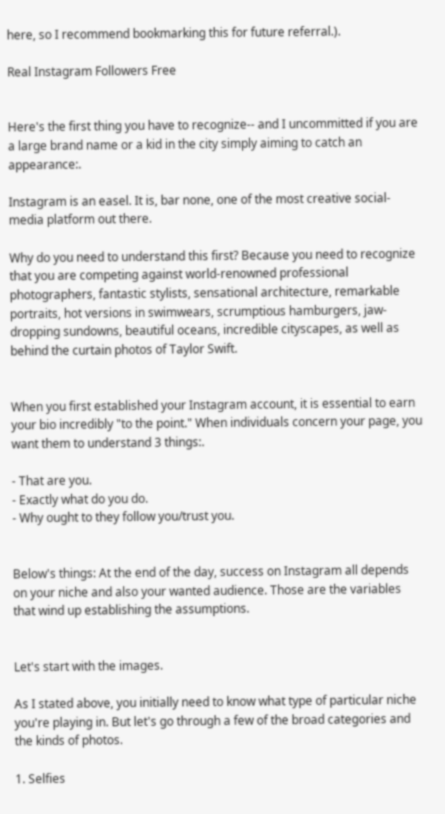here, so I recommend bookmarking this for future referral.).

Real Instagram Followers Free


Here's the first thing you have to recognize-- and I uncommitted if you are a large brand name or a kid in the city simply aiming to catch an appearance:.

Instagram is an easel. It is, bar none, one of the most creative social-media platform out there.

Why do you need to understand this first? Because you need to recognize that you are competing against world-renowned professional photographers, fantastic stylists, sensational architecture, remarkable portraits, hot versions in swimwears, scrumptious hamburgers, jaw-dropping sundowns, beautiful oceans, incredible cityscapes, as well as behind the curtain photos of Taylor Swift.


When you first established your Instagram account, it is essential to earn your bio incredibly "to the point." When individuals concern your page, you want them to understand 3 things:.

- That are you.
- Exactly what do you do.
- Why ought to they follow you/trust you.


Below's things: At the end of the day, success on Instagram all depends on your niche and also your wanted audience. Those are the variables that wind up establishing the assumptions.


Let's start with the images.

As I stated above, you initially need to know what type of particular niche you're playing in. But let's go through a few of the broad categories and the kinds of photos.

1. Selfies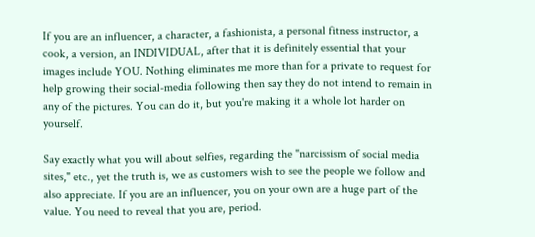If you are an influencer, a character, a fashionista, a personal fitness instructor, a cook, a version, an INDIVIDUAL, after that it is definitely essential that your images include YOU. Nothing eliminates me more than for a private to request for help growing their social-media following then say they do not intend to remain in any of the pictures. You can do it, but you're making it a whole lot harder on yourself.

Say exactly what you will about selfies, regarding the "narcissism of social media sites," etc., yet the truth is, we as customers wish to see the people we follow and also appreciate. If you are an influencer, you on your own are a huge part of the value. You need to reveal that you are, period.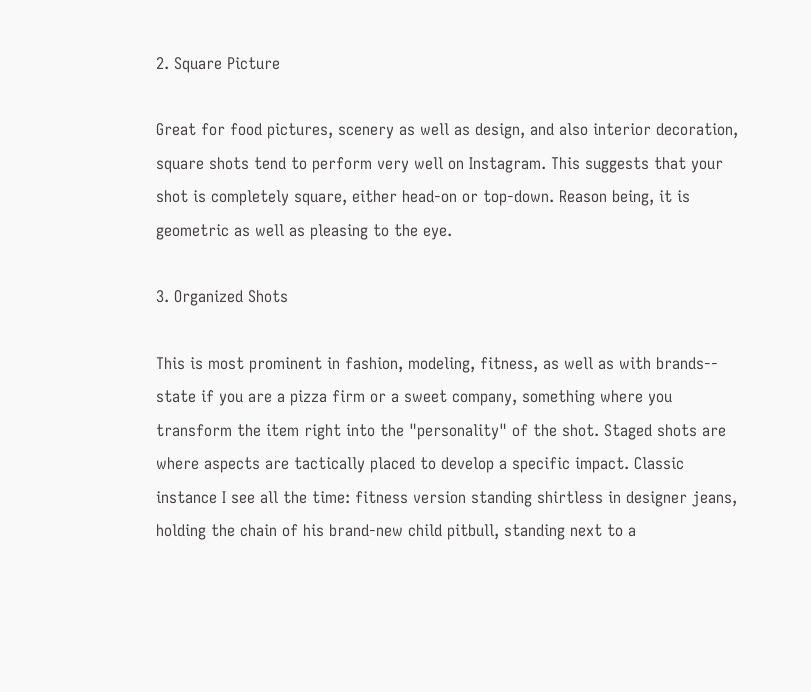2. Square Picture

Great for food pictures, scenery as well as design, and also interior decoration, square shots tend to perform very well on Instagram. This suggests that your shot is completely square, either head-on or top-down. Reason being, it is geometric as well as pleasing to the eye.

3. Organized Shots

This is most prominent in fashion, modeling, fitness, as well as with brands-- state if you are a pizza firm or a sweet company, something where you transform the item right into the "personality" of the shot. Staged shots are where aspects are tactically placed to develop a specific impact. Classic instance I see all the time: fitness version standing shirtless in designer jeans, holding the chain of his brand-new child pitbull, standing next to a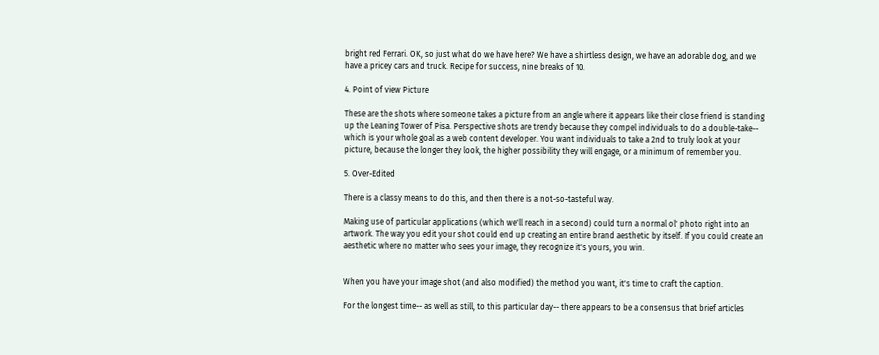bright red Ferrari. OK, so just what do we have here? We have a shirtless design, we have an adorable dog, and we have a pricey cars and truck. Recipe for success, nine breaks of 10.

4. Point of view Picture

These are the shots where someone takes a picture from an angle where it appears like their close friend is standing up the Leaning Tower of Pisa. Perspective shots are trendy because they compel individuals to do a double-take-- which is your whole goal as a web content developer. You want individuals to take a 2nd to truly look at your picture, because the longer they look, the higher possibility they will engage, or a minimum of remember you.

5. Over-Edited

There is a classy means to do this, and then there is a not-so-tasteful way.

Making use of particular applications (which we'll reach in a second) could turn a normal ol' photo right into an artwork. The way you edit your shot could end up creating an entire brand aesthetic by itself. If you could create an aesthetic where no matter who sees your image, they recognize it's yours, you win.


When you have your image shot (and also modified) the method you want, it's time to craft the caption.

For the longest time-- as well as still, to this particular day-- there appears to be a consensus that brief articles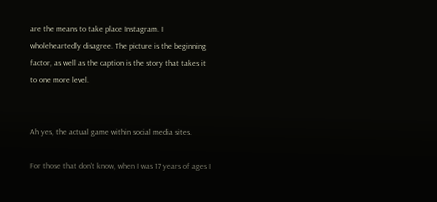are the means to take place Instagram. I wholeheartedly disagree. The picture is the beginning factor, as well as the caption is the story that takes it to one more level.


Ah yes, the actual game within social media sites.

For those that don't know, when I was 17 years of ages I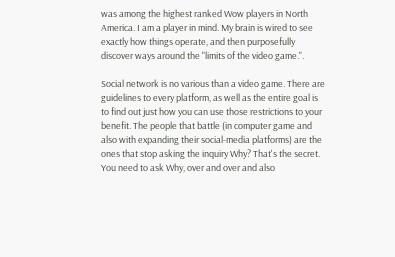was among the highest ranked Wow players in North America. I am a player in mind. My brain is wired to see exactly how things operate, and then purposefully discover ways around the "limits of the video game.".

Social network is no various than a video game. There are guidelines to every platform, as well as the entire goal is to find out just how you can use those restrictions to your benefit. The people that battle (in computer game and also with expanding their social-media platforms) are the ones that stop asking the inquiry Why? That's the secret. You need to ask Why, over and over and also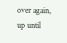over again, up until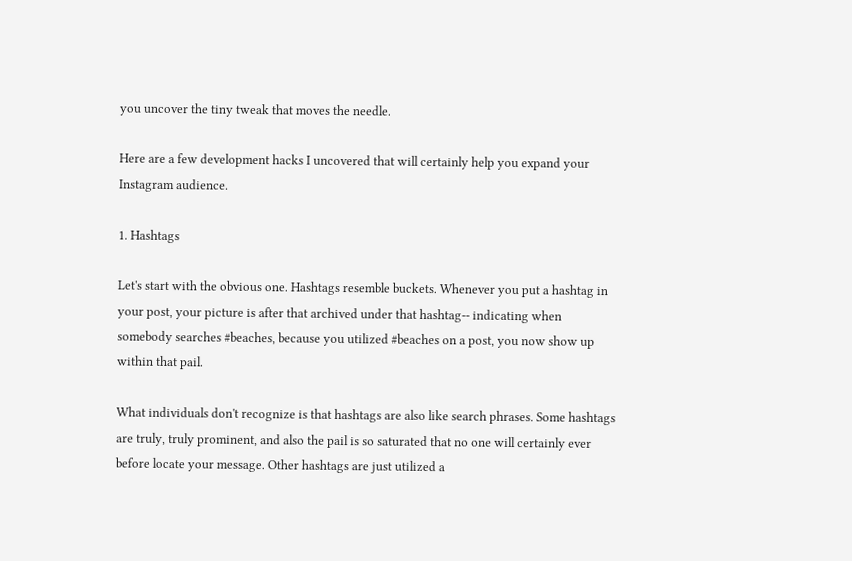you uncover the tiny tweak that moves the needle.

Here are a few development hacks I uncovered that will certainly help you expand your Instagram audience.

1. Hashtags

Let's start with the obvious one. Hashtags resemble buckets. Whenever you put a hashtag in your post, your picture is after that archived under that hashtag-- indicating when somebody searches #beaches, because you utilized #beaches on a post, you now show up within that pail.

What individuals don't recognize is that hashtags are also like search phrases. Some hashtags are truly, truly prominent, and also the pail is so saturated that no one will certainly ever before locate your message. Other hashtags are just utilized a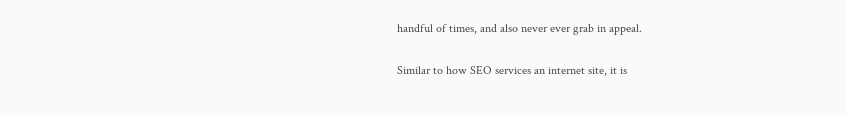handful of times, and also never ever grab in appeal.

Similar to how SEO services an internet site, it is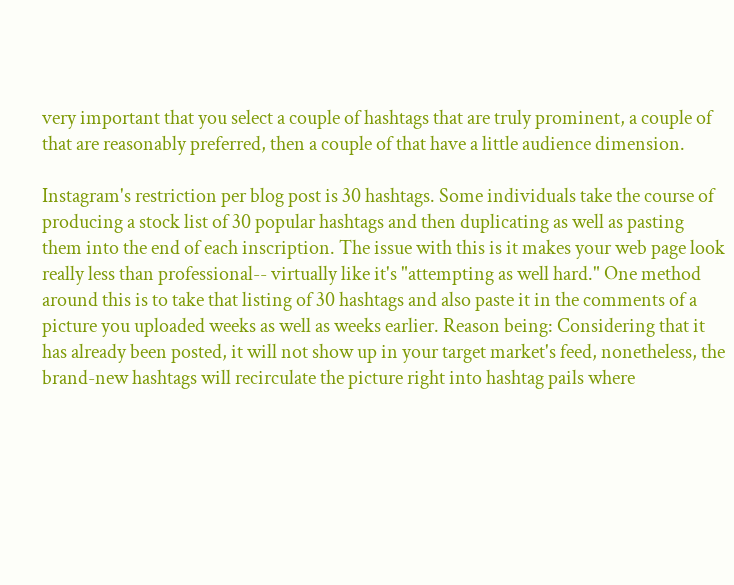very important that you select a couple of hashtags that are truly prominent, a couple of that are reasonably preferred, then a couple of that have a little audience dimension.

Instagram's restriction per blog post is 30 hashtags. Some individuals take the course of producing a stock list of 30 popular hashtags and then duplicating as well as pasting them into the end of each inscription. The issue with this is it makes your web page look really less than professional-- virtually like it's "attempting as well hard." One method around this is to take that listing of 30 hashtags and also paste it in the comments of a picture you uploaded weeks as well as weeks earlier. Reason being: Considering that it has already been posted, it will not show up in your target market's feed, nonetheless, the brand-new hashtags will recirculate the picture right into hashtag pails where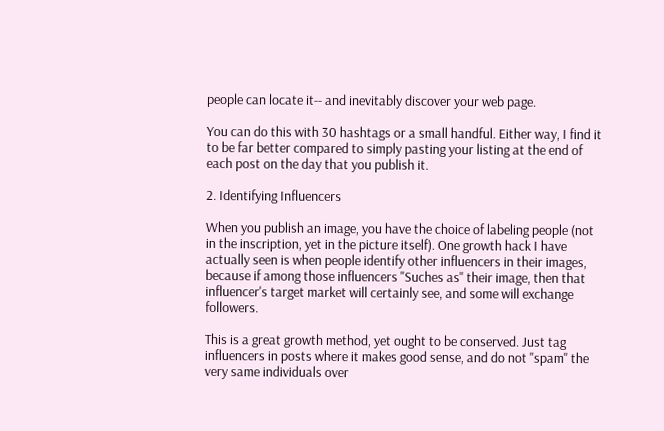people can locate it-- and inevitably discover your web page.

You can do this with 30 hashtags or a small handful. Either way, I find it to be far better compared to simply pasting your listing at the end of each post on the day that you publish it.

2. Identifying Influencers

When you publish an image, you have the choice of labeling people (not in the inscription, yet in the picture itself). One growth hack I have actually seen is when people identify other influencers in their images, because if among those influencers "Suches as" their image, then that influencer's target market will certainly see, and some will exchange followers.

This is a great growth method, yet ought to be conserved. Just tag influencers in posts where it makes good sense, and do not "spam" the very same individuals over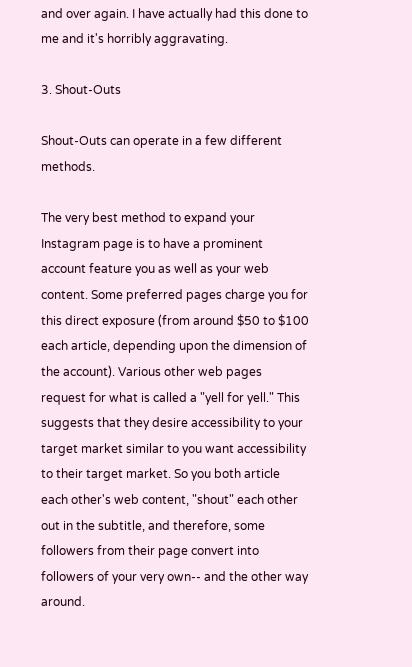and over again. I have actually had this done to me and it's horribly aggravating.

3. Shout-Outs

Shout-Outs can operate in a few different methods.

The very best method to expand your Instagram page is to have a prominent account feature you as well as your web content. Some preferred pages charge you for this direct exposure (from around $50 to $100 each article, depending upon the dimension of the account). Various other web pages request for what is called a "yell for yell." This suggests that they desire accessibility to your target market similar to you want accessibility to their target market. So you both article each other's web content, "shout" each other out in the subtitle, and therefore, some followers from their page convert into followers of your very own-- and the other way around.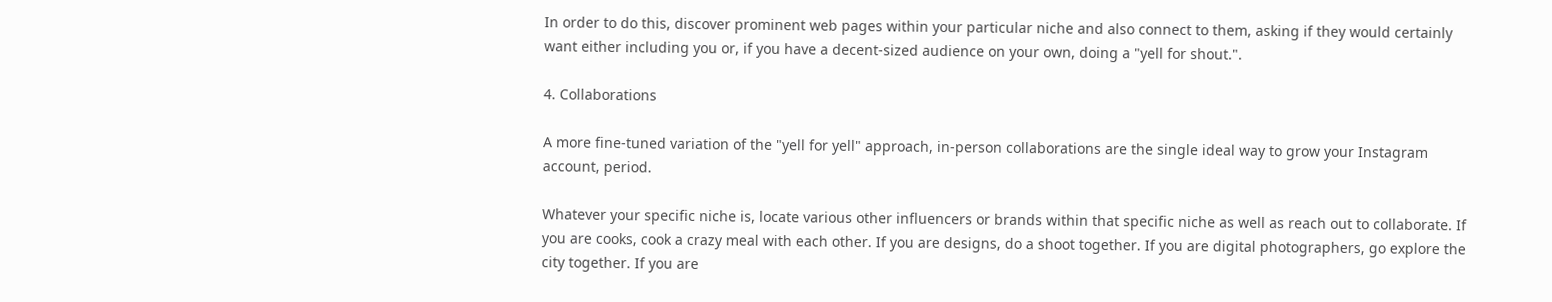In order to do this, discover prominent web pages within your particular niche and also connect to them, asking if they would certainly want either including you or, if you have a decent-sized audience on your own, doing a "yell for shout.".

4. Collaborations

A more fine-tuned variation of the "yell for yell" approach, in-person collaborations are the single ideal way to grow your Instagram account, period.

Whatever your specific niche is, locate various other influencers or brands within that specific niche as well as reach out to collaborate. If you are cooks, cook a crazy meal with each other. If you are designs, do a shoot together. If you are digital photographers, go explore the city together. If you are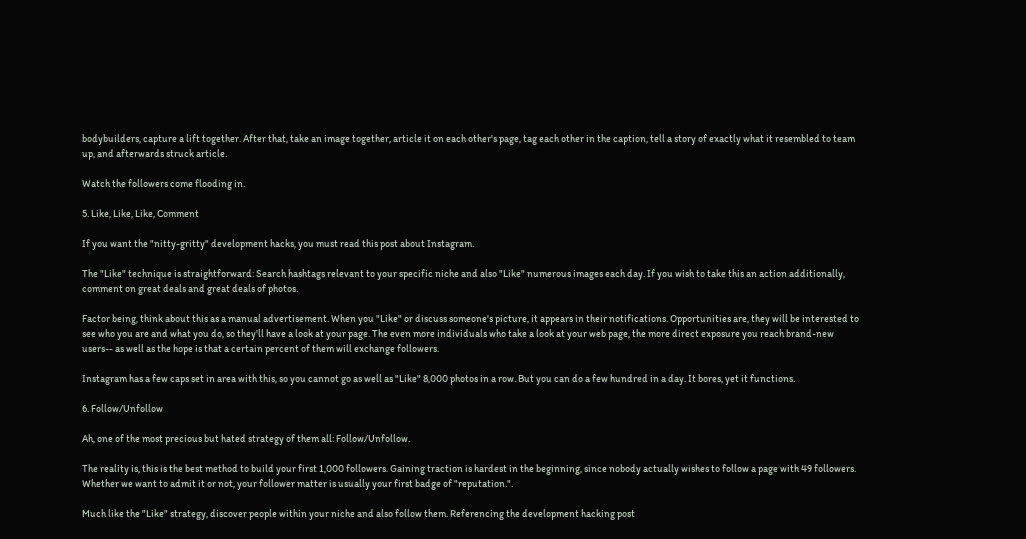bodybuilders, capture a lift together. After that, take an image together, article it on each other's page, tag each other in the caption, tell a story of exactly what it resembled to team up, and afterwards struck article.

Watch the followers come flooding in.

5. Like, Like, Like, Comment

If you want the "nitty-gritty" development hacks, you must read this post about Instagram.

The "Like" technique is straightforward: Search hashtags relevant to your specific niche and also "Like" numerous images each day. If you wish to take this an action additionally, comment on great deals and great deals of photos.

Factor being, think about this as a manual advertisement. When you "Like" or discuss someone's picture, it appears in their notifications. Opportunities are, they will be interested to see who you are and what you do, so they'll have a look at your page. The even more individuals who take a look at your web page, the more direct exposure you reach brand-new users-- as well as the hope is that a certain percent of them will exchange followers.

Instagram has a few caps set in area with this, so you cannot go as well as "Like" 8,000 photos in a row. But you can do a few hundred in a day. It bores, yet it functions.

6. Follow/Unfollow

Ah, one of the most precious but hated strategy of them all: Follow/Unfollow.

The reality is, this is the best method to build your first 1,000 followers. Gaining traction is hardest in the beginning, since nobody actually wishes to follow a page with 49 followers. Whether we want to admit it or not, your follower matter is usually your first badge of "reputation.".

Much like the "Like" strategy, discover people within your niche and also follow them. Referencing the development hacking post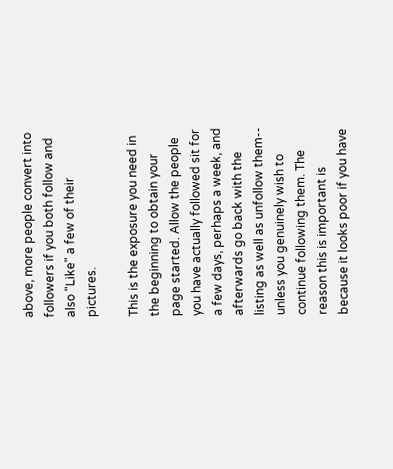above, more people convert into followers if you both follow and also "Like" a few of their pictures.

This is the exposure you need in the beginning to obtain your page started. Allow the people you have actually followed sit for a few days, perhaps a week, and afterwards go back with the listing as well as unfollow them-- unless you genuinely wish to continue following them. The reason this is important is because it looks poor if you have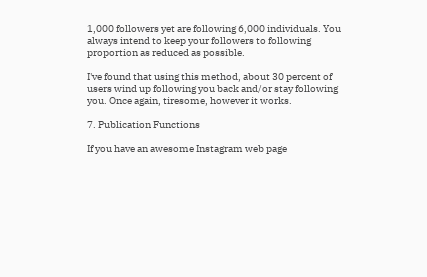1,000 followers yet are following 6,000 individuals. You always intend to keep your followers to following proportion as reduced as possible.

I've found that using this method, about 30 percent of users wind up following you back and/or stay following you. Once again, tiresome, however it works.

7. Publication Functions

If you have an awesome Instagram web page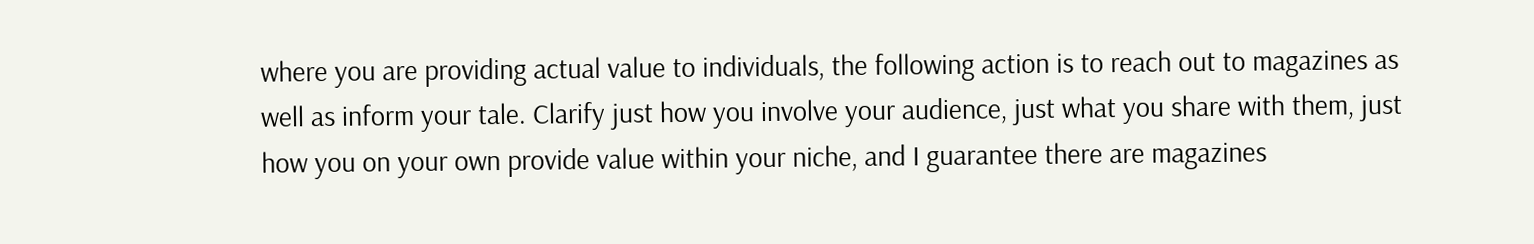where you are providing actual value to individuals, the following action is to reach out to magazines as well as inform your tale. Clarify just how you involve your audience, just what you share with them, just how you on your own provide value within your niche, and I guarantee there are magazines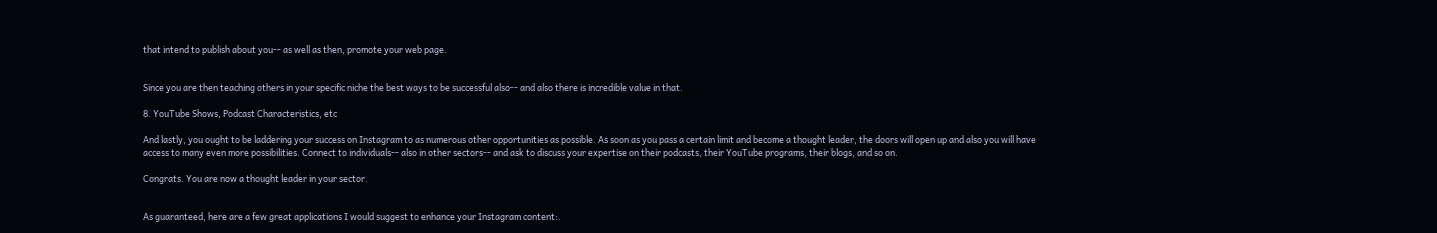that intend to publish about you-- as well as then, promote your web page.


Since you are then teaching others in your specific niche the best ways to be successful also-- and also there is incredible value in that.

8. YouTube Shows, Podcast Characteristics, etc

And lastly, you ought to be laddering your success on Instagram to as numerous other opportunities as possible. As soon as you pass a certain limit and become a thought leader, the doors will open up and also you will have access to many even more possibilities. Connect to individuals-- also in other sectors-- and ask to discuss your expertise on their podcasts, their YouTube programs, their blogs, and so on.

Congrats. You are now a thought leader in your sector.


As guaranteed, here are a few great applications I would suggest to enhance your Instagram content:.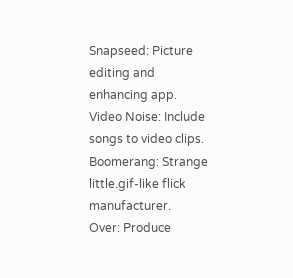Snapseed: Picture editing and enhancing app.
Video Noise: Include songs to video clips.
Boomerang: Strange little.gif-like flick manufacturer.
Over: Produce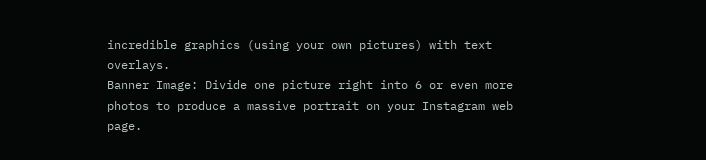incredible graphics (using your own pictures) with text overlays.
Banner Image: Divide one picture right into 6 or even more photos to produce a massive portrait on your Instagram web page.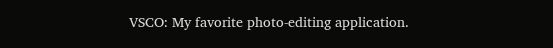VSCO: My favorite photo-editing application.